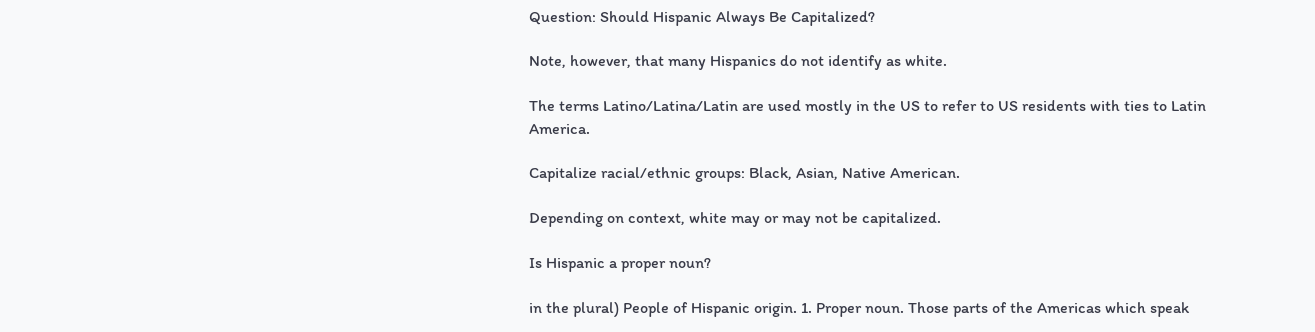Question: Should Hispanic Always Be Capitalized?

Note, however, that many Hispanics do not identify as white.

The terms Latino/Latina/Latin are used mostly in the US to refer to US residents with ties to Latin America.

Capitalize racial/ethnic groups: Black, Asian, Native American.

Depending on context, white may or may not be capitalized.

Is Hispanic a proper noun?

in the plural) People of Hispanic origin. 1. Proper noun. Those parts of the Americas which speak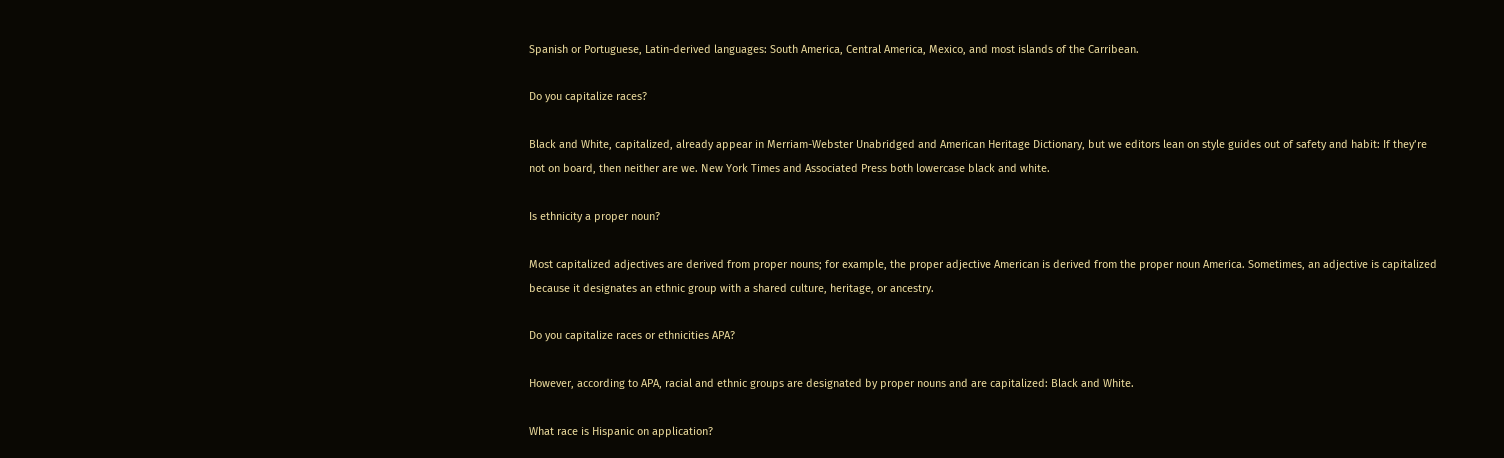Spanish or Portuguese, Latin-derived languages: South America, Central America, Mexico, and most islands of the Carribean.

Do you capitalize races?

Black and White, capitalized, already appear in Merriam-Webster Unabridged and American Heritage Dictionary, but we editors lean on style guides out of safety and habit: If they’re not on board, then neither are we. New York Times and Associated Press both lowercase black and white.

Is ethnicity a proper noun?

Most capitalized adjectives are derived from proper nouns; for example, the proper adjective American is derived from the proper noun America. Sometimes, an adjective is capitalized because it designates an ethnic group with a shared culture, heritage, or ancestry.

Do you capitalize races or ethnicities APA?

However, according to APA, racial and ethnic groups are designated by proper nouns and are capitalized: Black and White.

What race is Hispanic on application?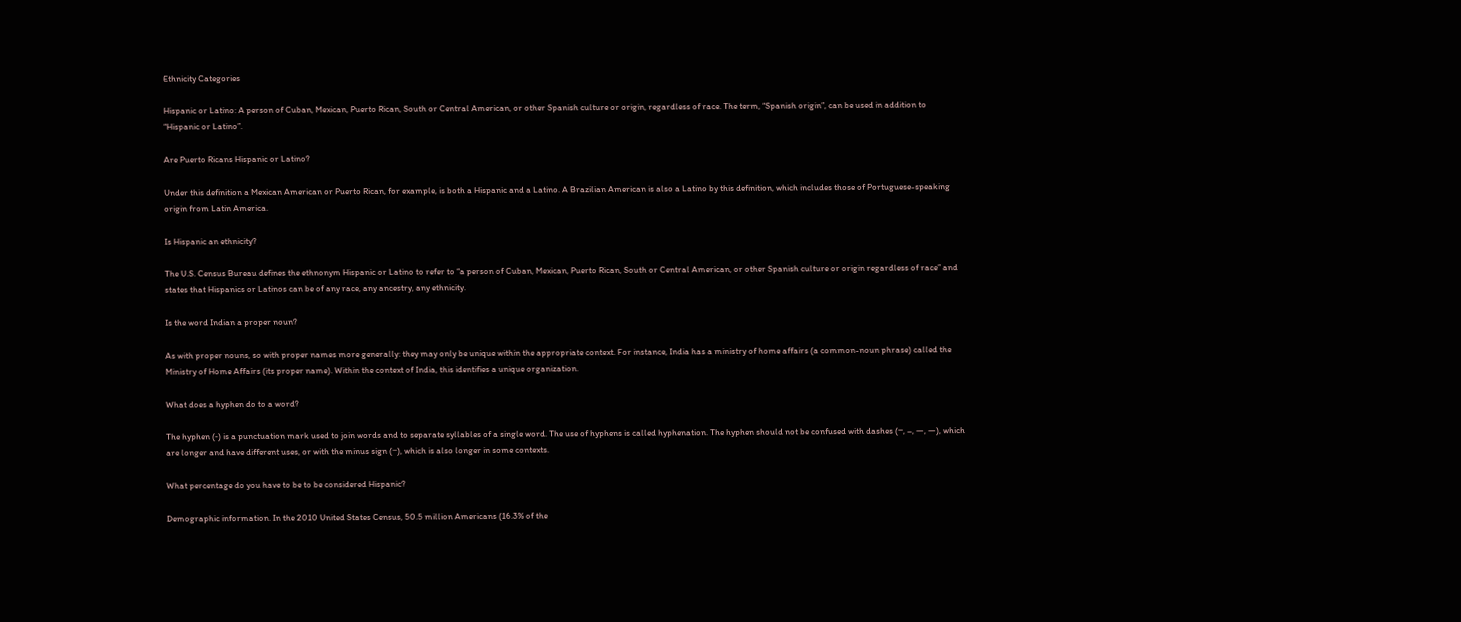Ethnicity Categories

Hispanic or Latino: A person of Cuban, Mexican, Puerto Rican, South or Central American, or other Spanish culture or origin, regardless of race. The term, “Spanish origin”, can be used in addition to “Hispanic or Latino”.

Are Puerto Ricans Hispanic or Latino?

Under this definition a Mexican American or Puerto Rican, for example, is both a Hispanic and a Latino. A Brazilian American is also a Latino by this definition, which includes those of Portuguese-speaking origin from Latin America.

Is Hispanic an ethnicity?

The U.S. Census Bureau defines the ethnonym Hispanic or Latino to refer to “a person of Cuban, Mexican, Puerto Rican, South or Central American, or other Spanish culture or origin regardless of race” and states that Hispanics or Latinos can be of any race, any ancestry, any ethnicity.

Is the word Indian a proper noun?

As with proper nouns, so with proper names more generally: they may only be unique within the appropriate context. For instance, India has a ministry of home affairs (a common-noun phrase) called the Ministry of Home Affairs (its proper name). Within the context of India, this identifies a unique organization.

What does a hyphen do to a word?

The hyphen (‐) is a punctuation mark used to join words and to separate syllables of a single word. The use of hyphens is called hyphenation. The hyphen should not be confused with dashes (‒, –, —, ―), which are longer and have different uses, or with the minus sign (−), which is also longer in some contexts.

What percentage do you have to be to be considered Hispanic?

Demographic information. In the 2010 United States Census, 50.5 million Americans (16.3% of the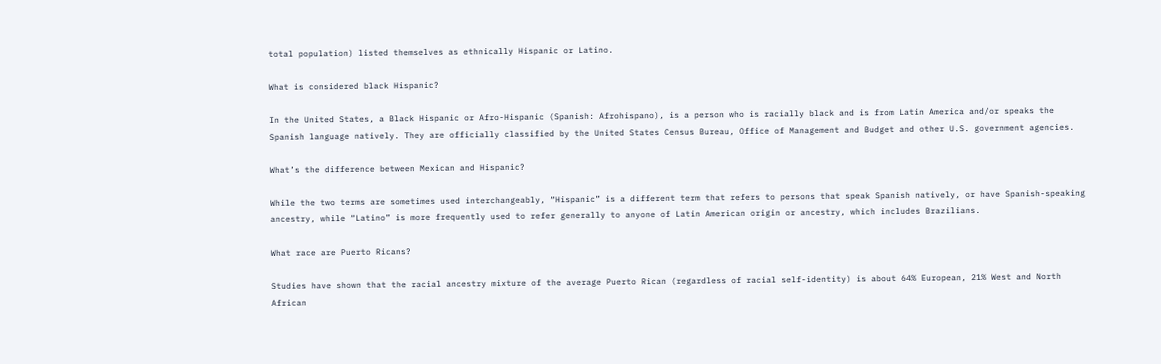total population) listed themselves as ethnically Hispanic or Latino.

What is considered black Hispanic?

In the United States, a Black Hispanic or Afro-Hispanic (Spanish: Afrohispano), is a person who is racially black and is from Latin America and/or speaks the Spanish language natively. They are officially classified by the United States Census Bureau, Office of Management and Budget and other U.S. government agencies.

What’s the difference between Mexican and Hispanic?

While the two terms are sometimes used interchangeably, “Hispanic” is a different term that refers to persons that speak Spanish natively, or have Spanish-speaking ancestry, while “Latino” is more frequently used to refer generally to anyone of Latin American origin or ancestry, which includes Brazilians.

What race are Puerto Ricans?

Studies have shown that the racial ancestry mixture of the average Puerto Rican (regardless of racial self-identity) is about 64% European, 21% West and North African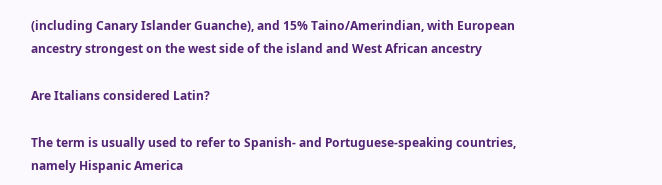(including Canary Islander Guanche), and 15% Taino/Amerindian, with European ancestry strongest on the west side of the island and West African ancestry

Are Italians considered Latin?

The term is usually used to refer to Spanish- and Portuguese-speaking countries, namely Hispanic America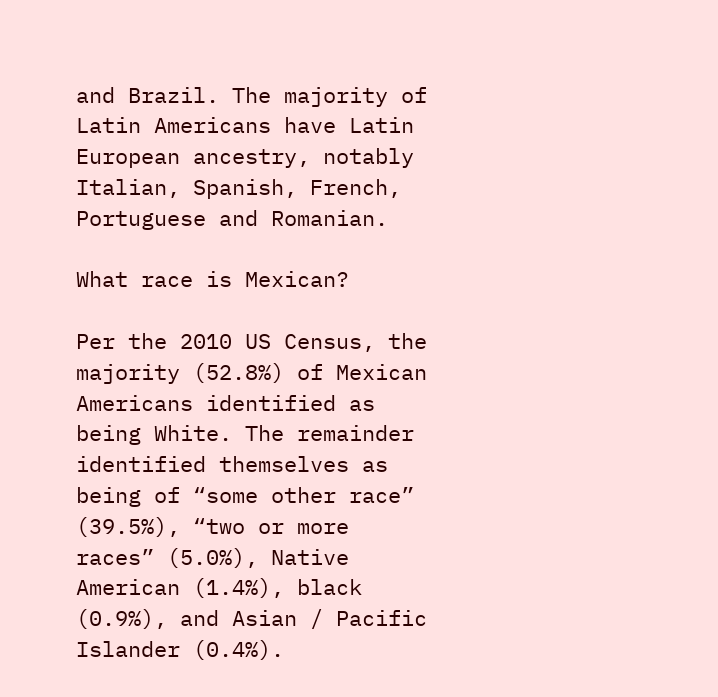and Brazil. The majority of Latin Americans have Latin European ancestry, notably Italian, Spanish, French, Portuguese and Romanian.

What race is Mexican?

Per the 2010 US Census, the majority (52.8%) of Mexican Americans identified as being White. The remainder identified themselves as being of “some other race” (39.5%), “two or more races” (5.0%), Native American (1.4%), black (0.9%), and Asian / Pacific Islander (0.4%).